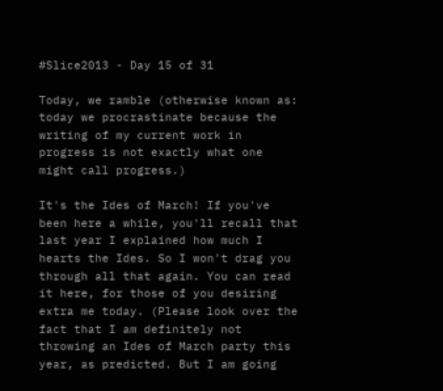#Slice2013 - Day 15 of 31

Today, we ramble (otherwise known as: today we procrastinate because the writing of my current work in progress is not exactly what one might call progress.)

It's the Ides of March! If you've been here a while, you'll recall that last year I explained how much I hearts the Ides. So I won't drag you through all that again. You can read it here, for those of you desiring extra me today. (Please look over the fact that I am definitely not throwing an Ides of March party this year, as predicted. But I am going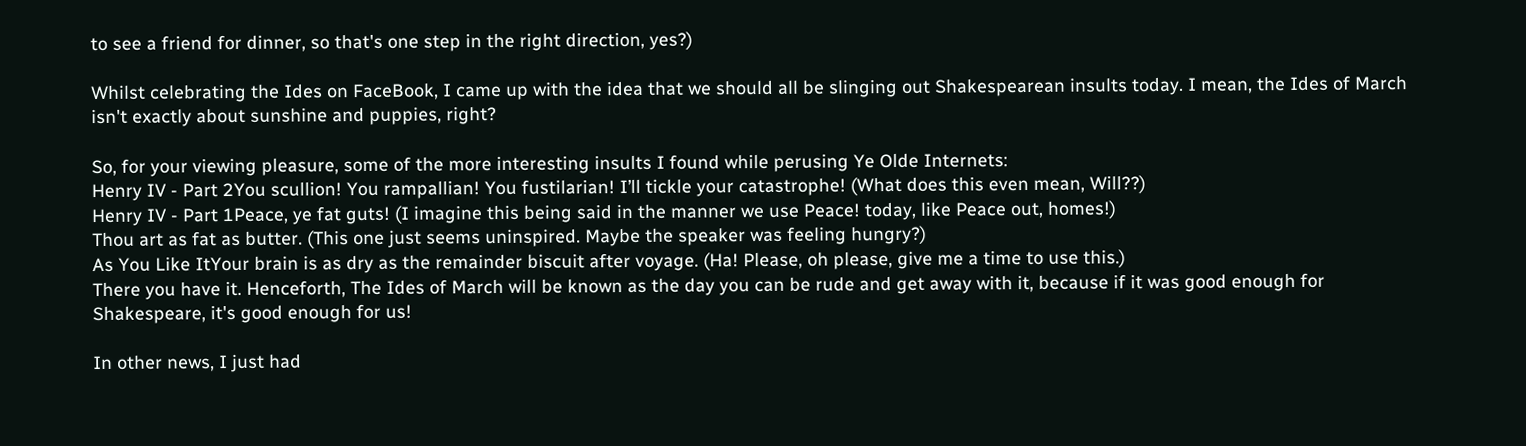to see a friend for dinner, so that's one step in the right direction, yes?)

Whilst celebrating the Ides on FaceBook, I came up with the idea that we should all be slinging out Shakespearean insults today. I mean, the Ides of March isn't exactly about sunshine and puppies, right?

So, for your viewing pleasure, some of the more interesting insults I found while perusing Ye Olde Internets:
Henry IV - Part 2You scullion! You rampallian! You fustilarian! I’ll tickle your catastrophe! (What does this even mean, Will??)
Henry IV - Part 1Peace, ye fat guts! (I imagine this being said in the manner we use Peace! today, like Peace out, homes!)
Thou art as fat as butter. (This one just seems uninspired. Maybe the speaker was feeling hungry?)
As You Like ItYour brain is as dry as the remainder biscuit after voyage. (Ha! Please, oh please, give me a time to use this.)
There you have it. Henceforth, The Ides of March will be known as the day you can be rude and get away with it, because if it was good enough for Shakespeare, it's good enough for us!

In other news, I just had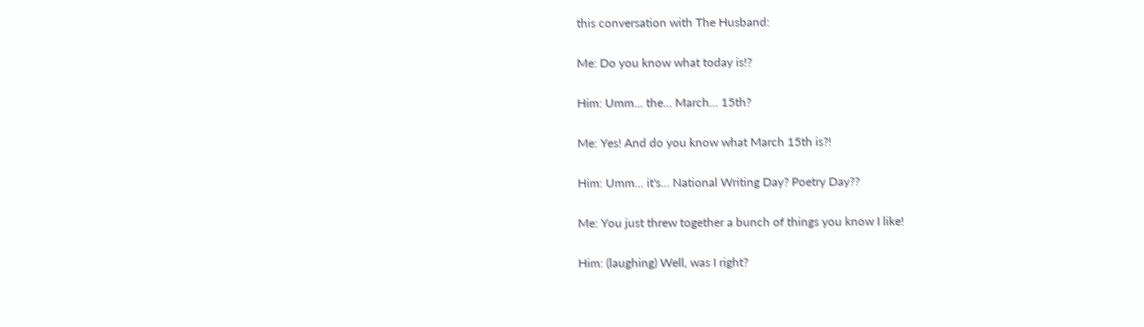this conversation with The Husband:

Me: Do you know what today is!?

Him: Umm... the... March... 15th?

Me: Yes! And do you know what March 15th is?!

Him: Umm... it's... National Writing Day? Poetry Day??

Me: You just threw together a bunch of things you know I like!

Him: (laughing) Well, was I right?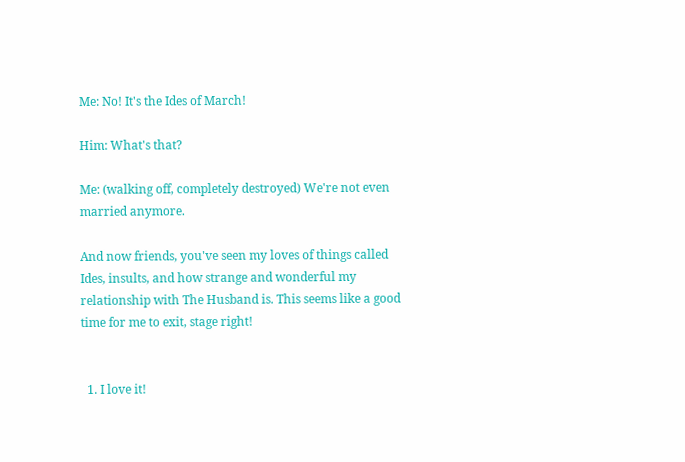Me: No! It's the Ides of March!

Him: What's that?

Me: (walking off, completely destroyed) We're not even married anymore.

And now friends, you've seen my loves of things called Ides, insults, and how strange and wonderful my relationship with The Husband is. This seems like a good time for me to exit, stage right!


  1. I love it!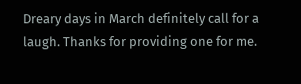Dreary days in March definitely call for a laugh. Thanks for providing one for me.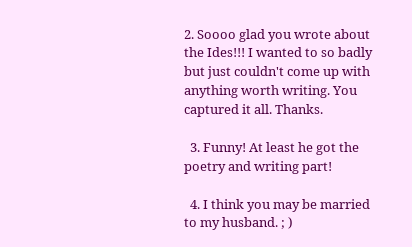2. Soooo glad you wrote about the Ides!!! I wanted to so badly but just couldn't come up with anything worth writing. You captured it all. Thanks.

  3. Funny! At least he got the poetry and writing part!

  4. I think you may be married to my husband. ; )